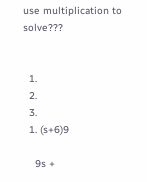use multiplication to solve???


  1.
  2.
  3.
  1. (s+6)9

    9s +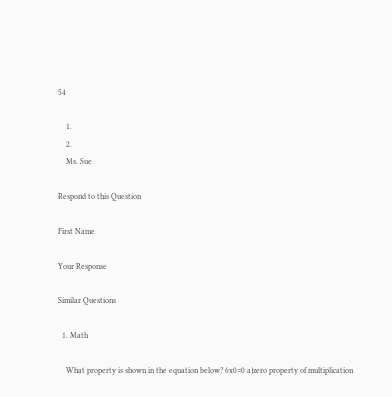54

    1.
    2.
    Ms. Sue

Respond to this Question

First Name

Your Response

Similar Questions

  1. Math

    What property is shown in the equation below? 6x0=0 a)zero property of multiplication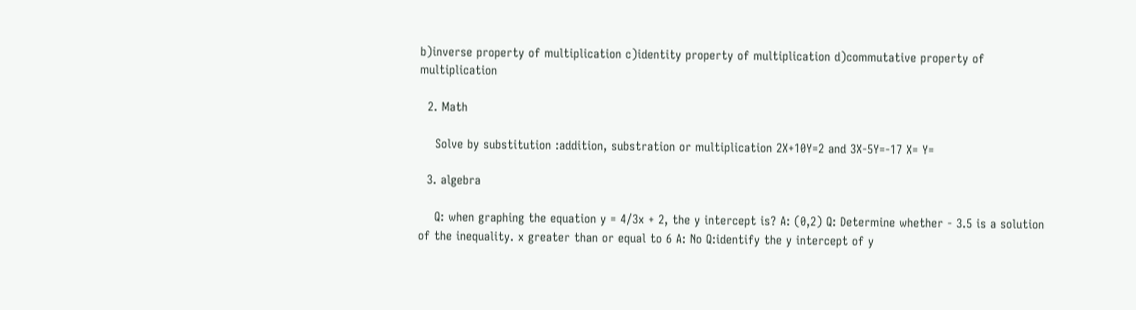b)inverse property of multiplication c)identity property of multiplication d)commutative property of multiplication

  2. Math

    Solve by substitution :addition, substration or multiplication 2X+10Y=2 and 3X-5Y=-17 X= Y=

  3. algebra

    Q: when graphing the equation y = 4/3x + 2, the y intercept is? A: (0,2) Q: Determine whether - 3.5 is a solution of the inequality. x greater than or equal to 6 A: No Q:identify the y intercept of y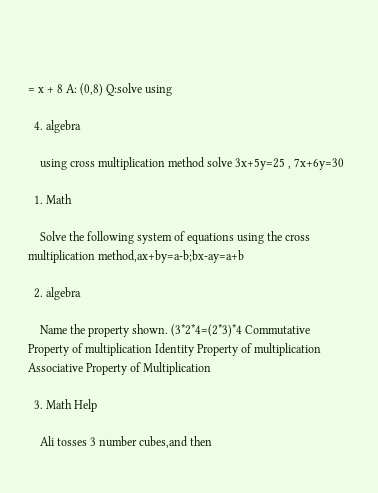= x + 8 A: (0,8) Q:solve using

  4. algebra

    using cross multiplication method solve 3x+5y=25 , 7x+6y=30

  1. Math

    Solve the following system of equations using the cross multiplication method,ax+by=a-b;bx-ay=a+b

  2. algebra

    Name the property shown. (3*2*4=(2*3)*4 Commutative Property of multiplication Identity Property of multiplication Associative Property of Multiplication

  3. Math Help

    Ali tosses 3 number cubes,and then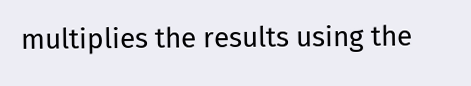multiplies the results using the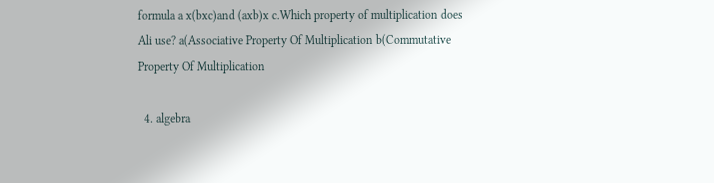formula a x(bxc)and (axb)x c.Which property of multiplication does Ali use? a(Associative Property Of Multiplication b(Commutative Property Of Multiplication

  4. algebra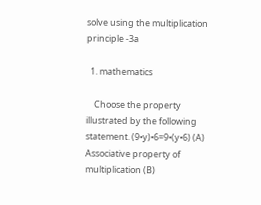solve using the multiplication principle -3a

  1. mathematics

    Choose the property illustrated by the following statement. (9•y)•6=9•(y•6) (A) Associative property of multiplication (B)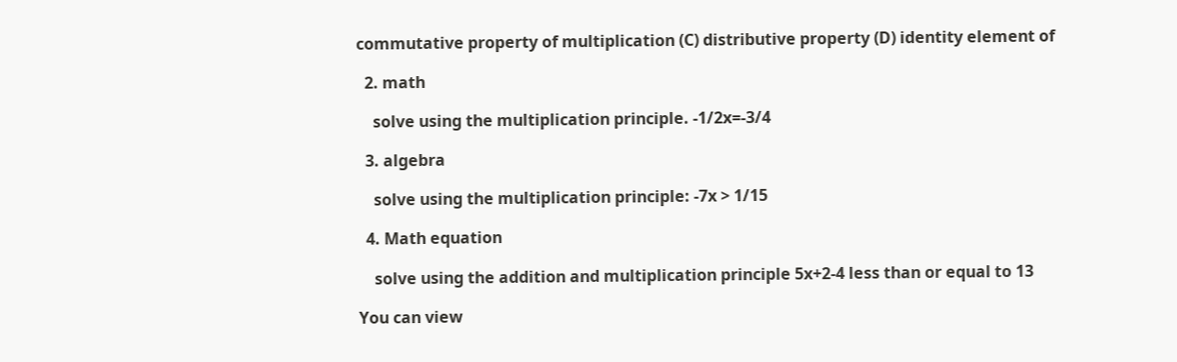commutative property of multiplication (C) distributive property (D) identity element of

  2. math

    solve using the multiplication principle. -1/2x=-3/4

  3. algebra

    solve using the multiplication principle: -7x > 1/15

  4. Math equation

    solve using the addition and multiplication principle 5x+2-4 less than or equal to 13

You can view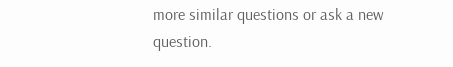more similar questions or ask a new question.